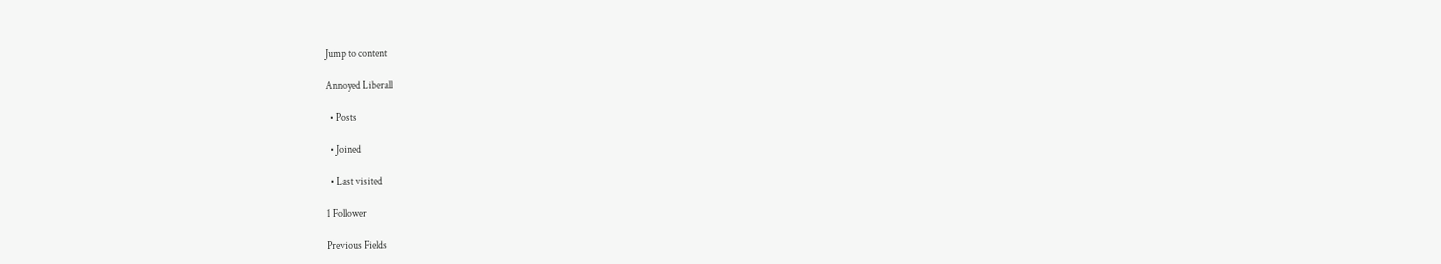Jump to content

Annoyed Liberall

  • Posts

  • Joined

  • Last visited

1 Follower

Previous Fields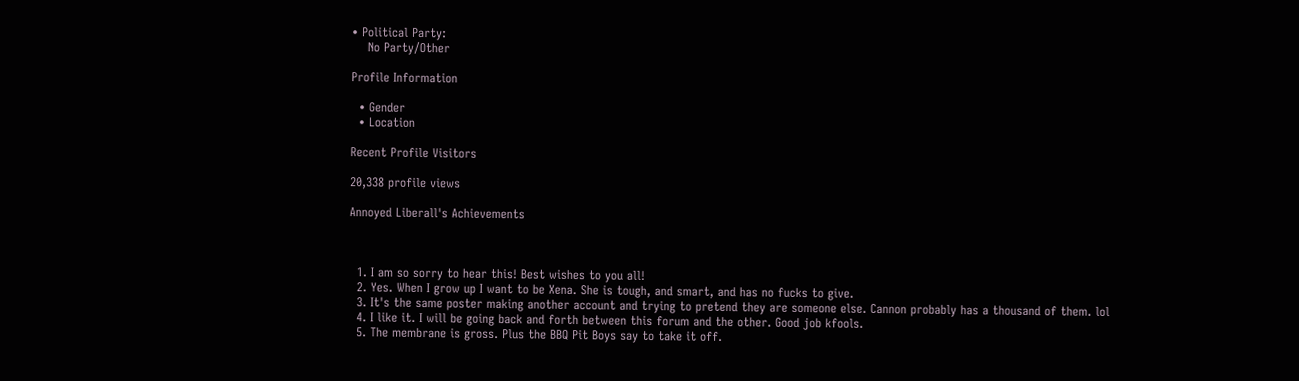• Political Party:
    No Party/Other

Profile Information

  • Gender
  • Location

Recent Profile Visitors

20,338 profile views

Annoyed Liberall's Achievements



  1. I am so sorry to hear this! Best wishes to you all!
  2. Yes. When I grow up I want to be Xena. She is tough, and smart, and has no fucks to give.
  3. It's the same poster making another account and trying to pretend they are someone else. Cannon probably has a thousand of them. lol
  4. I like it. I will be going back and forth between this forum and the other. Good job kfools.
  5. The membrane is gross. Plus the BBQ Pit Boys say to take it off.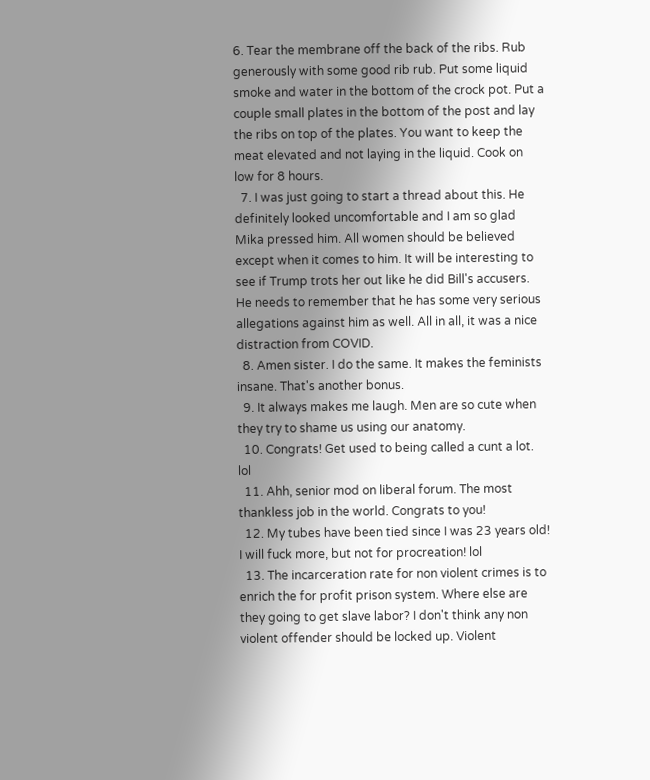6. Tear the membrane off the back of the ribs. Rub generously with some good rib rub. Put some liquid smoke and water in the bottom of the crock pot. Put a couple small plates in the bottom of the post and lay the ribs on top of the plates. You want to keep the meat elevated and not laying in the liquid. Cook on low for 8 hours.
  7. I was just going to start a thread about this. He definitely looked uncomfortable and I am so glad Mika pressed him. All women should be believed except when it comes to him. It will be interesting to see if Trump trots her out like he did Bill's accusers. He needs to remember that he has some very serious allegations against him as well. All in all, it was a nice distraction from COVID.
  8. Amen sister. I do the same. It makes the feminists insane. That's another bonus.
  9. It always makes me laugh. Men are so cute when they try to shame us using our anatomy.
  10. Congrats! Get used to being called a cunt a lot. lol
  11. Ahh, senior mod on liberal forum. The most thankless job in the world. Congrats to you!
  12. My tubes have been tied since I was 23 years old! I will fuck more, but not for procreation! lol
  13. The incarceration rate for non violent crimes is to enrich the for profit prison system. Where else are they going to get slave labor? I don't think any non violent offender should be locked up. Violent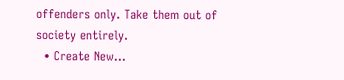offenders only. Take them out of society entirely.
  • Create New...